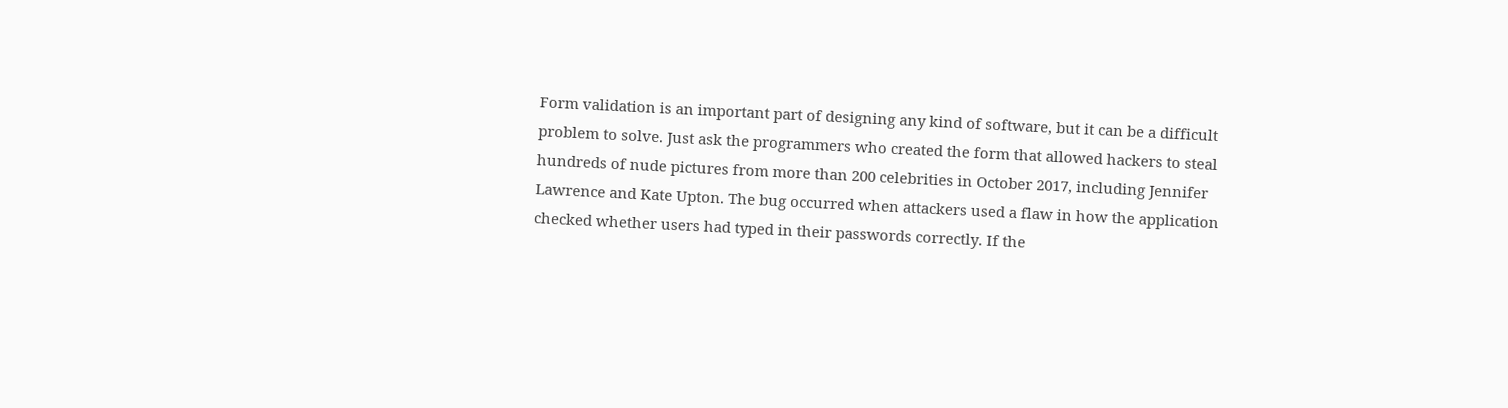Form validation is an important part of designing any kind of software, but it can be a difficult problem to solve. Just ask the programmers who created the form that allowed hackers to steal hundreds of nude pictures from more than 200 celebrities in October 2017, including Jennifer Lawrence and Kate Upton. The bug occurred when attackers used a flaw in how the application checked whether users had typed in their passwords correctly. If the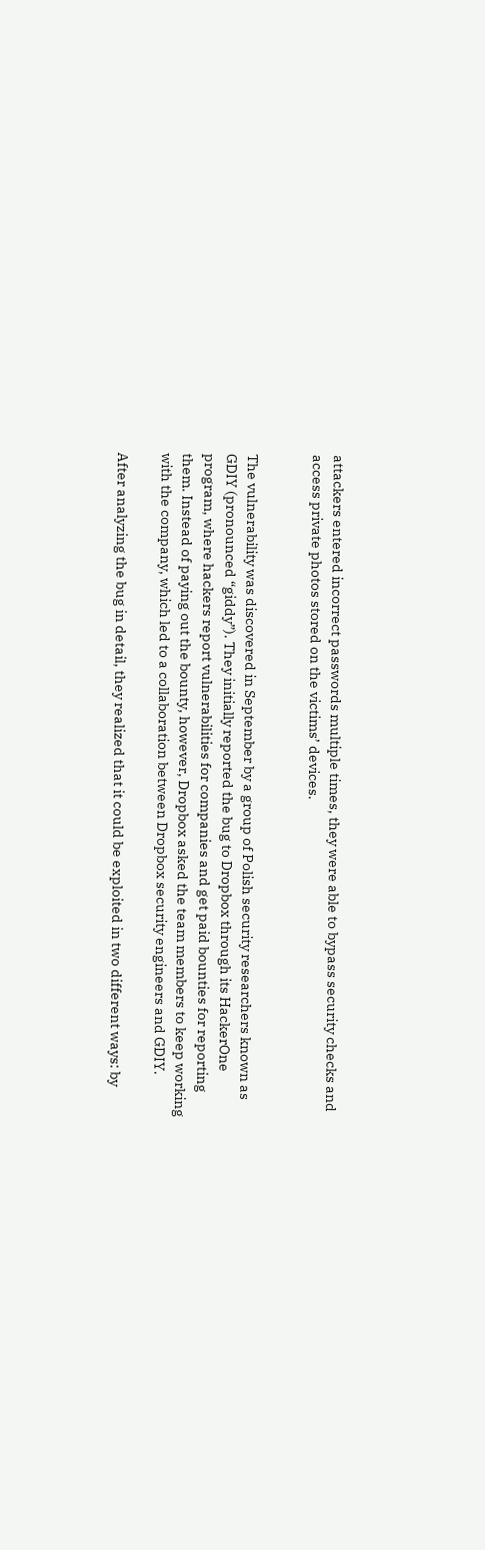attackers entered incorrect passwords multiple times, they were able to bypass security checks and access private photos stored on the victims’ devices.


The vulnerability was discovered in September by a group of Polish security researchers known as GDIY (pronounced “giddy”). They initially reported the bug to Dropbox through its HackerOne program, where hackers report vulnerabilities for companies and get paid bounties for reporting them. Instead of paying out the bounty, however, Dropbox asked the team members to keep working with the company, which led to a collaboration between Dropbox security engineers and GDIY.

After analyzing the bug in detail, they realized that it could be exploited in two different ways: by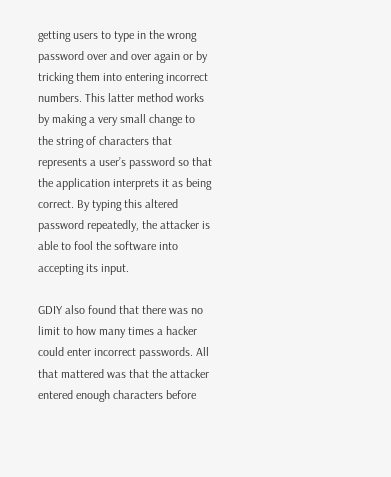getting users to type in the wrong password over and over again or by tricking them into entering incorrect numbers. This latter method works by making a very small change to the string of characters that represents a user’s password so that the application interprets it as being correct. By typing this altered password repeatedly, the attacker is able to fool the software into accepting its input.

GDIY also found that there was no limit to how many times a hacker could enter incorrect passwords. All that mattered was that the attacker entered enough characters before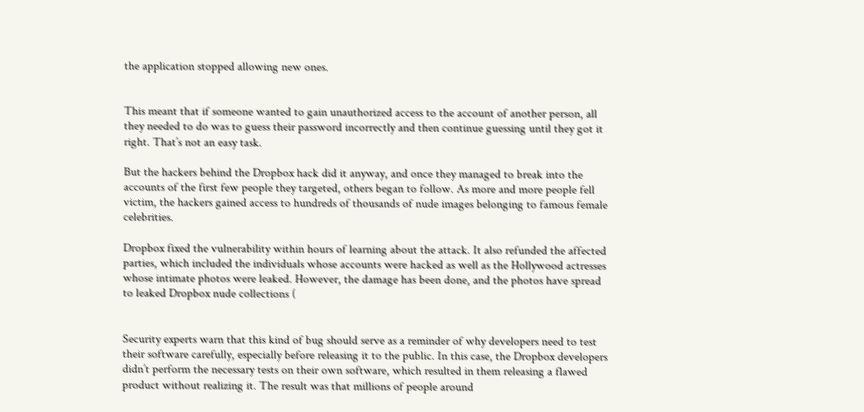the application stopped allowing new ones.


This meant that if someone wanted to gain unauthorized access to the account of another person, all they needed to do was to guess their password incorrectly and then continue guessing until they got it right. That’s not an easy task.

But the hackers behind the Dropbox hack did it anyway, and once they managed to break into the accounts of the first few people they targeted, others began to follow. As more and more people fell victim, the hackers gained access to hundreds of thousands of nude images belonging to famous female celebrities.

Dropbox fixed the vulnerability within hours of learning about the attack. It also refunded the affected parties, which included the individuals whose accounts were hacked as well as the Hollywood actresses whose intimate photos were leaked. However, the damage has been done, and the photos have spread to leaked Dropbox nude collections (


Security experts warn that this kind of bug should serve as a reminder of why developers need to test their software carefully, especially before releasing it to the public. In this case, the Dropbox developers didn’t perform the necessary tests on their own software, which resulted in them releasing a flawed product without realizing it. The result was that millions of people around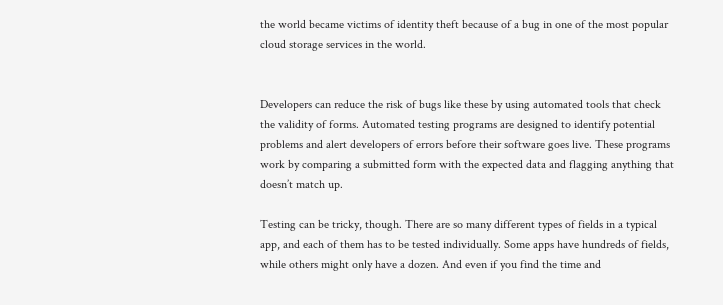the world became victims of identity theft because of a bug in one of the most popular cloud storage services in the world.


Developers can reduce the risk of bugs like these by using automated tools that check the validity of forms. Automated testing programs are designed to identify potential problems and alert developers of errors before their software goes live. These programs work by comparing a submitted form with the expected data and flagging anything that doesn’t match up.

Testing can be tricky, though. There are so many different types of fields in a typical app, and each of them has to be tested individually. Some apps have hundreds of fields, while others might only have a dozen. And even if you find the time and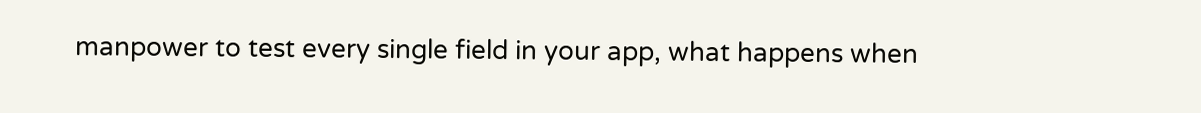manpower to test every single field in your app, what happens when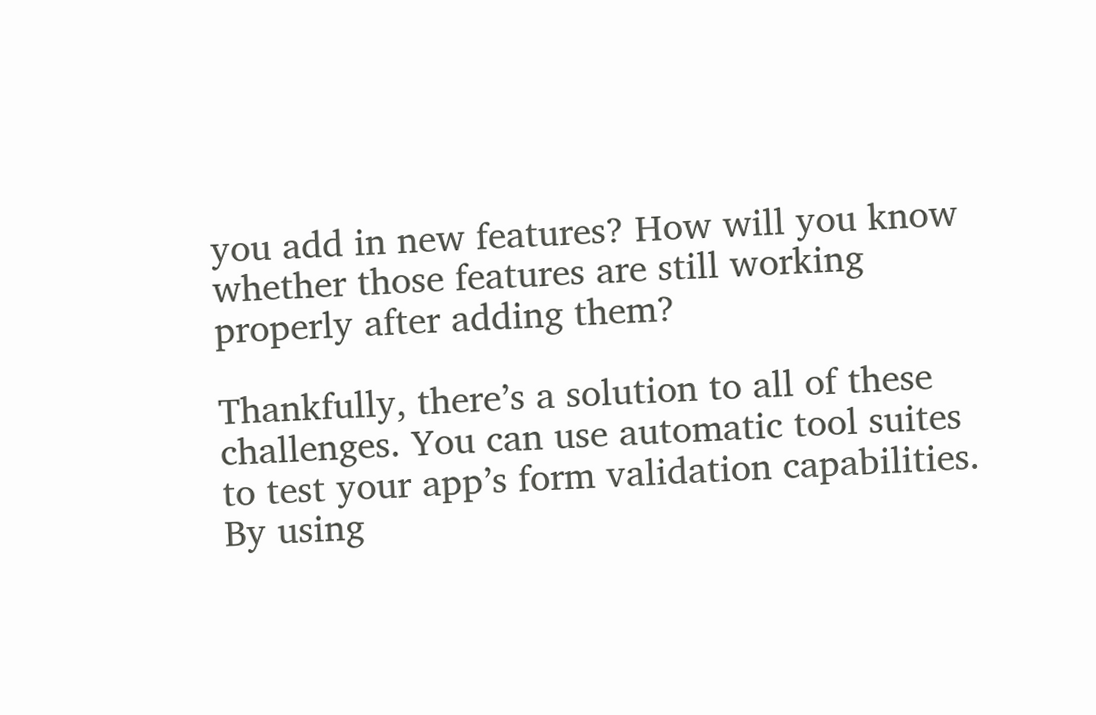you add in new features? How will you know whether those features are still working properly after adding them?

Thankfully, there’s a solution to all of these challenges. You can use automatic tool suites to test your app’s form validation capabilities. By using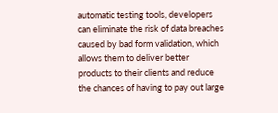automatic testing tools, developers can eliminate the risk of data breaches caused by bad form validation, which allows them to deliver better products to their clients and reduce the chances of having to pay out large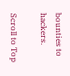bounties to hackers.

Scroll to Top